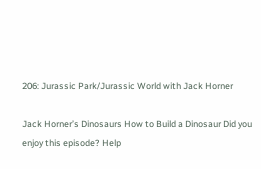206: Jurassic Park/Jurassic World with Jack Horner

Jack Horner’s Dinosaurs How to Build a Dinosaur Did you enjoy this episode? Help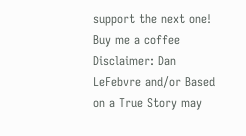support the next one! Buy me a coffee Disclaimer: Dan LeFebvre and/or Based on a True Story may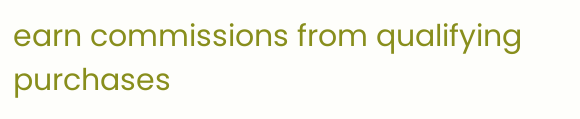earn commissions from qualifying purchases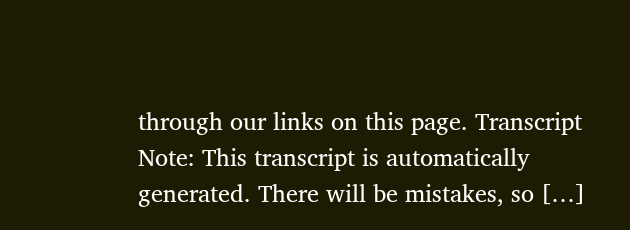through our links on this page. Transcript Note: This transcript is automatically generated. There will be mistakes, so […]